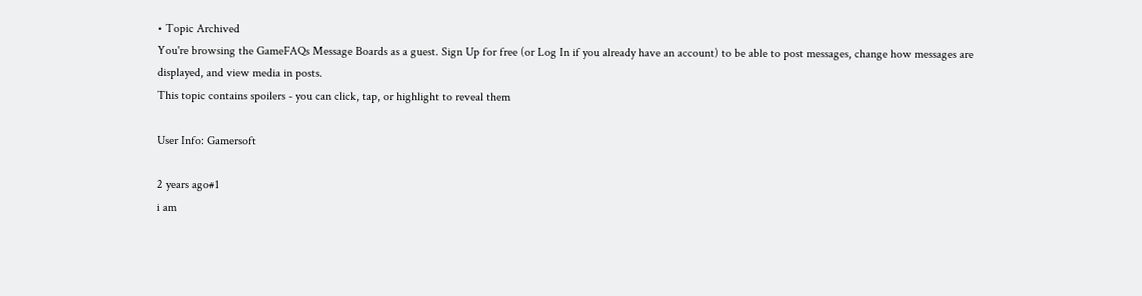• Topic Archived
You're browsing the GameFAQs Message Boards as a guest. Sign Up for free (or Log In if you already have an account) to be able to post messages, change how messages are displayed, and view media in posts.
This topic contains spoilers - you can click, tap, or highlight to reveal them

User Info: Gamersoft

2 years ago#1
i am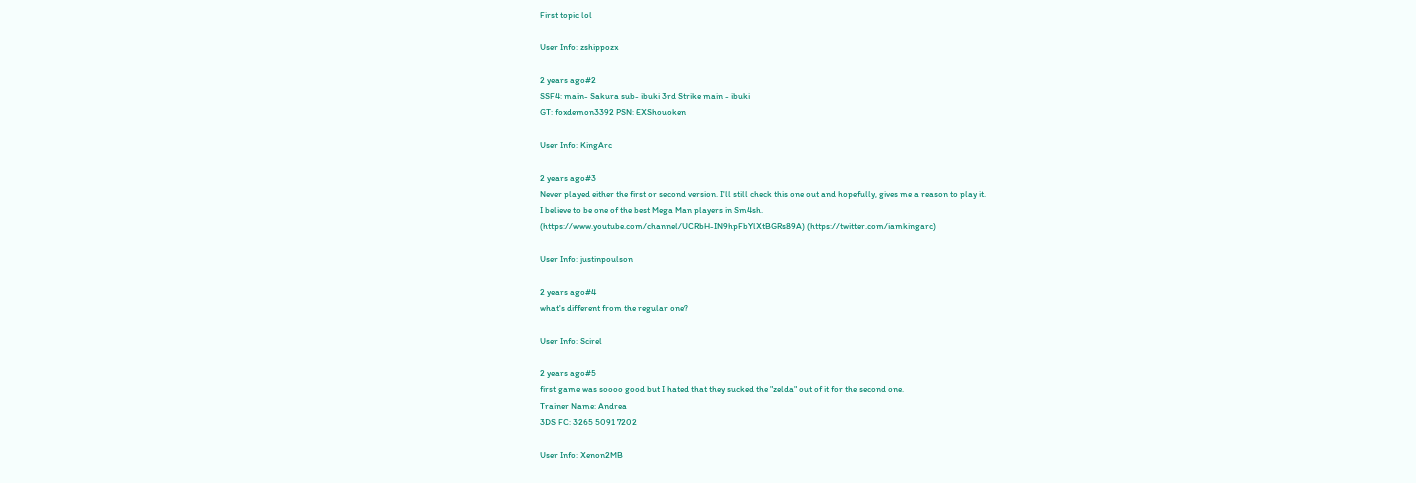First topic lol

User Info: zshippozx

2 years ago#2
SSF4: main- Sakura sub- ibuki 3rd Strike main - ibuki
GT: foxdemon3392 PSN: EXShouoken

User Info: KingArc

2 years ago#3
Never played either the first or second version. I'll still check this one out and hopefully, gives me a reason to play it.
I believe to be one of the best Mega Man players in Sm4sh.
(https://www.youtube.com/channel/UCRbH-IN9hpFbYlXtBGRs89A) (https://twitter.com/iamkingarc)

User Info: justinpoulson

2 years ago#4
what's different from the regular one?

User Info: Scirel

2 years ago#5
first game was soooo good but I hated that they sucked the "zelda" out of it for the second one.
Trainer Name: Andrea
3DS FC: 3265 5091 7202

User Info: Xenon2MB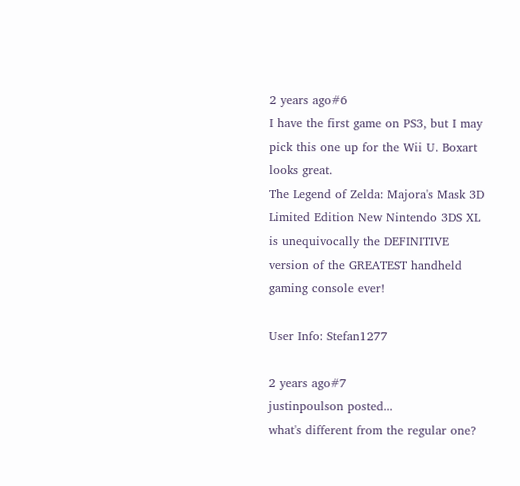2 years ago#6
I have the first game on PS3, but I may pick this one up for the Wii U. Boxart looks great.
The Legend of Zelda: Majora's Mask 3D Limited Edition New Nintendo 3DS XL is unequivocally the DEFINITIVE version of the GREATEST handheld gaming console ever!

User Info: Stefan1277

2 years ago#7
justinpoulson posted...
what's different from the regular one?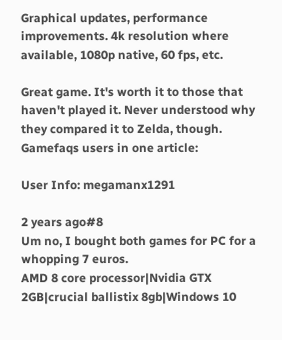Graphical updates, performance improvements. 4k resolution where available, 1080p native, 60 fps, etc.

Great game. It's worth it to those that haven't played it. Never understood why they compared it to Zelda, though.
Gamefaqs users in one article:

User Info: megamanx1291

2 years ago#8
Um no, I bought both games for PC for a whopping 7 euros.
AMD 8 core processor|Nvidia GTX 2GB|crucial ballistix 8gb|Windows 10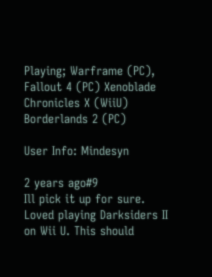Playing; Warframe (PC), Fallout 4 (PC) Xenoblade Chronicles X (WiiU) Borderlands 2 (PC)

User Info: Mindesyn

2 years ago#9
Ill pick it up for sure. Loved playing Darksiders II on Wii U. This should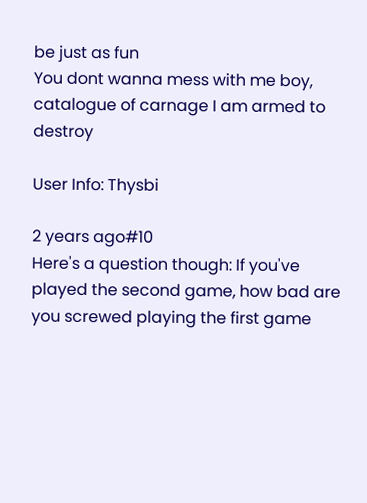be just as fun
You dont wanna mess with me boy, catalogue of carnage I am armed to destroy

User Info: Thysbi

2 years ago#10
Here's a question though: If you've played the second game, how bad are you screwed playing the first game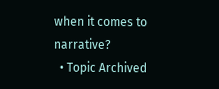when it comes to narrative?
  • Topic Archived